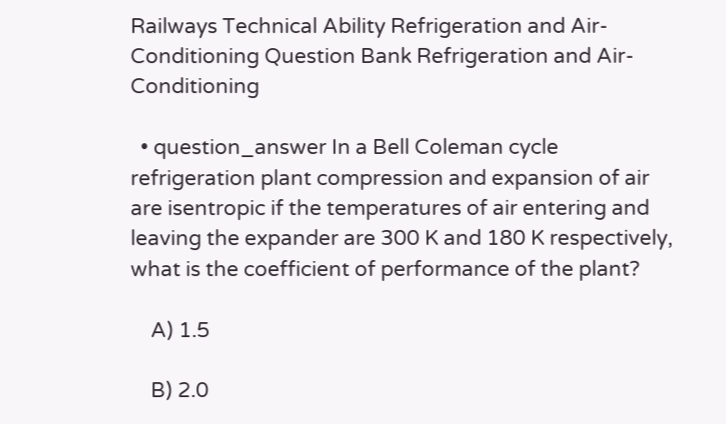Railways Technical Ability Refrigeration and Air-Conditioning Question Bank Refrigeration and Air-Conditioning

  • question_answer In a Bell Coleman cycle refrigeration plant compression and expansion of air are isentropic if the temperatures of air entering and leaving the expander are 300 K and 180 K respectively, what is the coefficient of performance of the plant?

    A) 1.5

    B) 2.0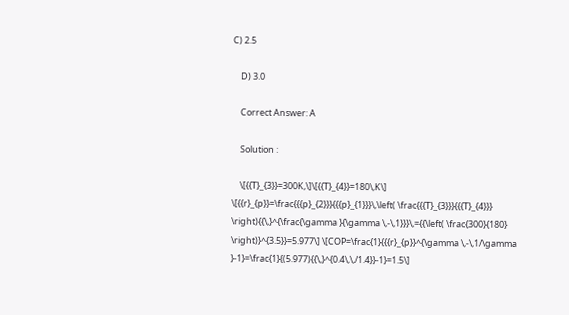C) 2.5

    D) 3.0

    Correct Answer: A

    Solution :

    \[{{T}_{3}}=300K,\]\[{{T}_{4}}=180\,K\] \[{{r}_{p}}=\frac{{{p}_{2}}}{{{p}_{1}}}\,\left( \frac{{{T}_{3}}}{{{T}_{4}}} \right){{\,}^{\frac{\gamma }{\gamma \,-\,1}}}\,={{\left( \frac{300}{180} \right)}^{3.5}}=5.977\] \[COP=\frac{1}{{{r}_{p}}^{\gamma \,-\,1/\gamma }-1}=\frac{1}{(5.977){{\,}^{0.4\,\,/1.4}}-1}=1.5\]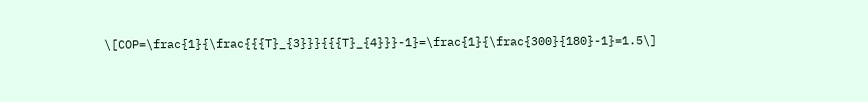\[COP=\frac{1}{\frac{{{T}_{3}}}{{{T}_{4}}}-1}=\frac{1}{\frac{300}{180}-1}=1.5\]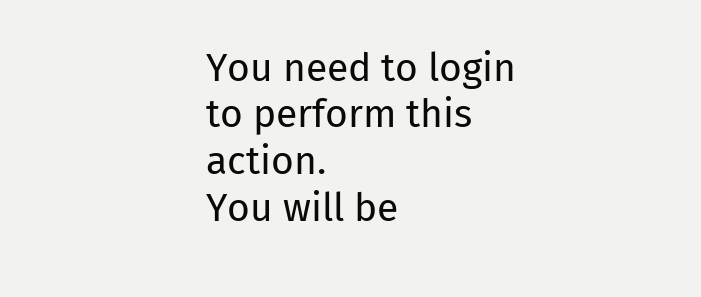You need to login to perform this action.
You will be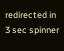redirected in 3 sec spinner